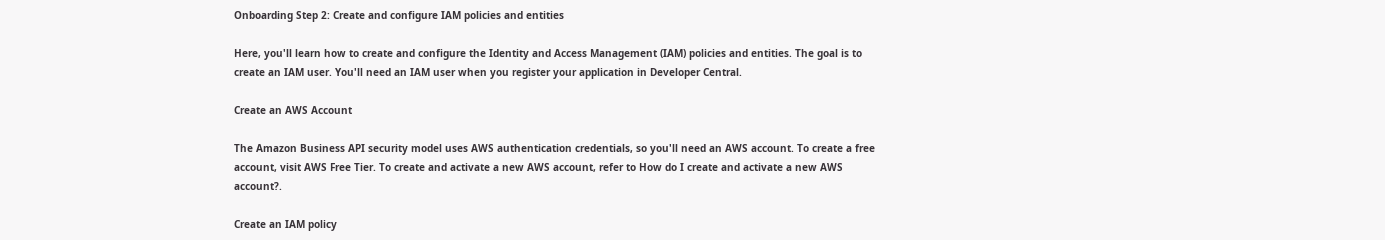Onboarding Step 2: Create and configure IAM policies and entities

Here, you'll learn how to create and configure the Identity and Access Management (IAM) policies and entities. The goal is to create an IAM user. You'll need an IAM user when you register your application in Developer Central.

Create an AWS Account

The Amazon Business API security model uses AWS authentication credentials, so you'll need an AWS account. To create a free account, visit AWS Free Tier. To create and activate a new AWS account, refer to How do I create and activate a new AWS account?.

Create an IAM policy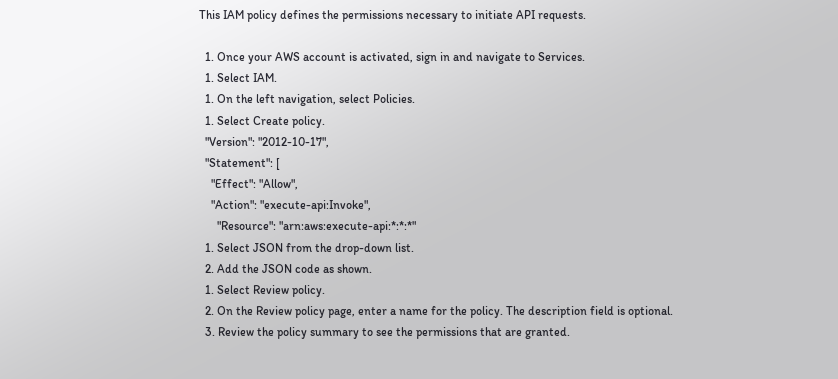This IAM policy defines the permissions necessary to initiate API requests.

  1. Once your AWS account is activated, sign in and navigate to Services.
  1. Select IAM.
  1. On the left navigation, select Policies.
  1. Select Create policy.
  "Version": "2012-10-17",
  "Statement": [
    "Effect": "Allow",
    "Action": "execute-api:Invoke",
      "Resource": "arn:aws:execute-api:*:*:*"
  1. Select JSON from the drop-down list.
  2. Add the JSON code as shown.
  1. Select Review policy.
  2. On the Review policy page, enter a name for the policy. The description field is optional.
  3. Review the policy summary to see the permissions that are granted.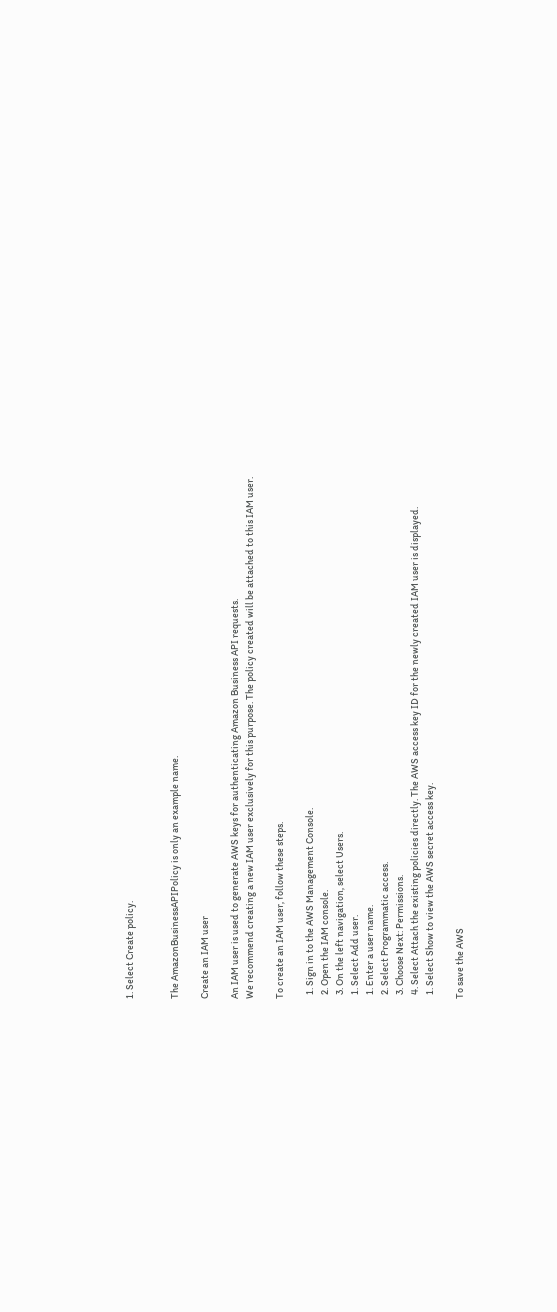1. Select Create policy.


The AmazonBusinessAPIPolicy is only an example name.

Create an IAM user

An IAM user is used to generate AWS keys for authenticating Amazon Business API requests.
We recommend creating a new IAM user exclusively for this purpose. The policy created will be attached to this IAM user.

To create an IAM user, follow these steps.

  1. Sign in to the AWS Management Console.
  2. Open the IAM console.
  3. On the left navigation, select Users.
  1. Select Add user.
  1. Enter a user name.
  2. Select Programmatic access.
  3. Choose Next: Permissions.
  4. Select Attach the existing policies directly. The AWS access key ID for the newly created IAM user is displayed.
  1. Select Show to view the AWS secret access key.

To save the AWS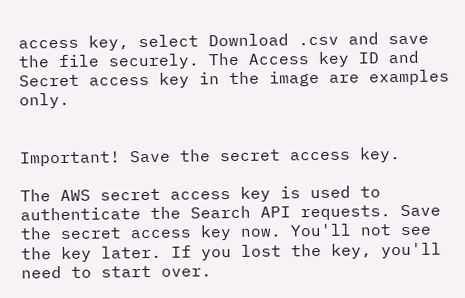access key, select Download .csv and save the file securely. The Access key ID and Secret access key in the image are examples only.


Important! Save the secret access key.

The AWS secret access key is used to authenticate the Search API requests. Save the secret access key now. You'll not see the key later. If you lost the key, you'll need to start over.